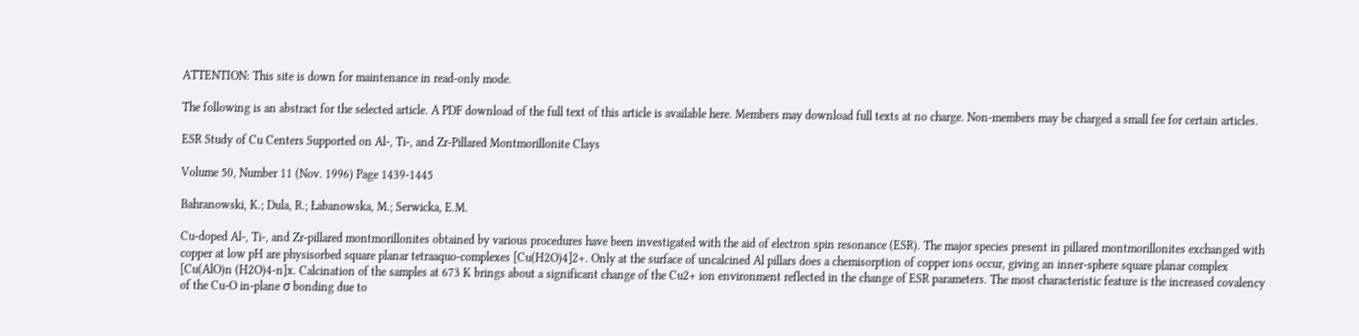ATTENTION: This site is down for maintenance in read-only mode.

The following is an abstract for the selected article. A PDF download of the full text of this article is available here. Members may download full texts at no charge. Non-members may be charged a small fee for certain articles.

ESR Study of Cu Centers Supported on Al-, Ti-, and Zr-Pillared Montmorillonite Clays

Volume 50, Number 11 (Nov. 1996) Page 1439-1445

Bahranowski, K.; Dula, R.; Łabanowska, M.; Serwicka, E.M.

Cu-doped Al-, Ti-, and Zr-pillared montmorillonites obtained by various procedures have been investigated with the aid of electron spin resonance (ESR). The major species present in pillared montmorillonites exchanged with copper at low pH are physisorbed square planar tetraaquo-complexes [Cu(H2O)4]2+. Only at the surface of uncalcined Al pillars does a chemisorption of copper ions occur, giving an inner-sphere square planar complex [Cu(AlO)n (H2O)4-n]x. Calcination of the samples at 673 K brings about a significant change of the Cu2+ ion environment reflected in the change of ESR parameters. The most characteristic feature is the increased covalency of the Cu-O in-plane σ bonding due to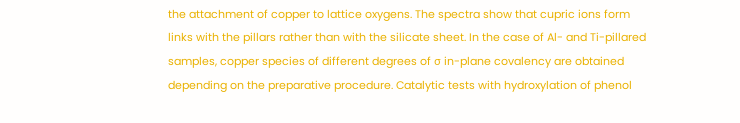the attachment of copper to lattice oxygens. The spectra show that cupric ions form links with the pillars rather than with the silicate sheet. In the case of Al- and Ti-pillared samples, copper species of different degrees of σ in-plane covalency are obtained depending on the preparative procedure. Catalytic tests with hydroxylation of phenol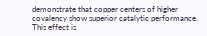demonstrate that copper centers of higher covalency show superior catalytic performance. This effect is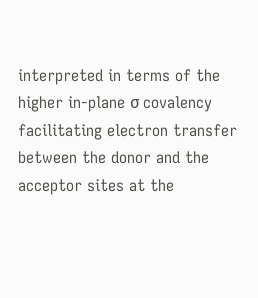interpreted in terms of the higher in-plane σ covalency facilitating electron transfer between the donor and the acceptor sites at the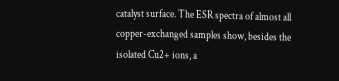catalyst surface. The ESR spectra of almost all copper-exchanged samples show, besides the isolated Cu2+ ions, a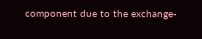component due to the exchange-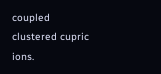coupled clustered cupric ions.